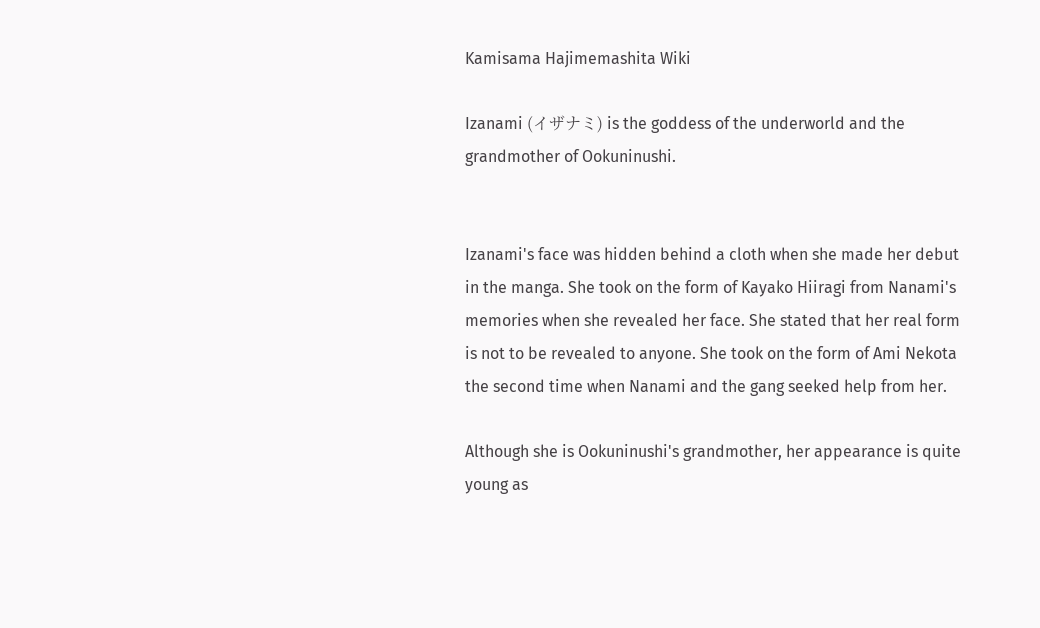Kamisama Hajimemashita Wiki

Izanami (イザナミ) is the goddess of the underworld and the grandmother of Ookuninushi.


Izanami's face was hidden behind a cloth when she made her debut in the manga. She took on the form of Kayako Hiiragi from Nanami's memories when she revealed her face. She stated that her real form is not to be revealed to anyone. She took on the form of Ami Nekota the second time when Nanami and the gang seeked help from her.

Although she is Ookuninushi's grandmother, her appearance is quite young as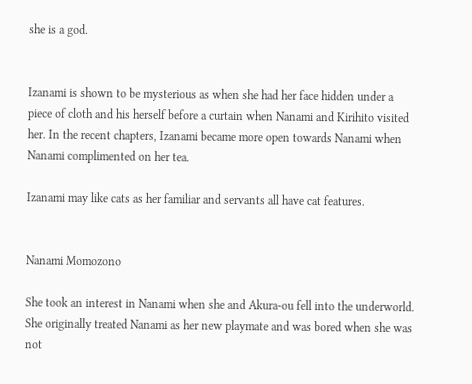she is a god.


Izanami is shown to be mysterious as when she had her face hidden under a piece of cloth and his herself before a curtain when Nanami and Kirihito visited her. In the recent chapters, Izanami became more open towards Nanami when Nanami complimented on her tea.

Izanami may like cats as her familiar and servants all have cat features.


Nanami Momozono

She took an interest in Nanami when she and Akura-ou fell into the underworld. She originally treated Nanami as her new playmate and was bored when she was not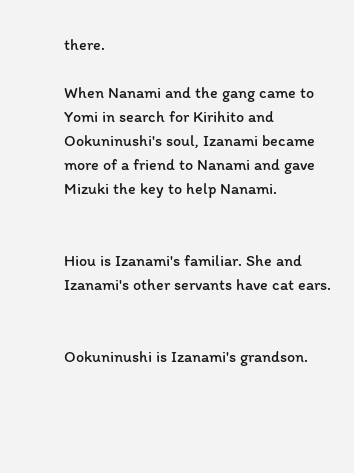there.

When Nanami and the gang came to Yomi in search for Kirihito and Ookuninushi's soul, Izanami became more of a friend to Nanami and gave Mizuki the key to help Nanami.


Hiou is Izanami's familiar. She and Izanami's other servants have cat ears.


Ookuninushi is Izanami's grandson.